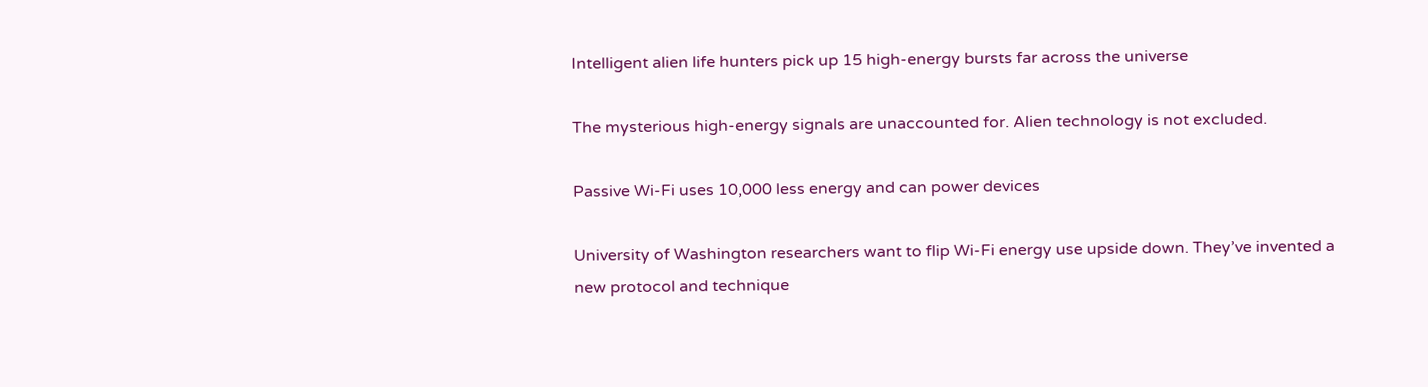Intelligent alien life hunters pick up 15 high-energy bursts far across the universe

The mysterious high-energy signals are unaccounted for. Alien technology is not excluded.

Passive Wi-Fi uses 10,000 less energy and can power devices

University of Washington researchers want to flip Wi-Fi energy use upside down. They’ve invented a new protocol and technique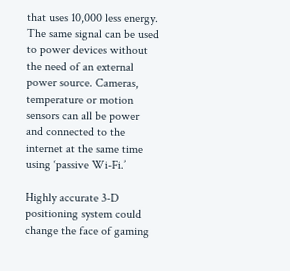that uses 10,000 less energy. The same signal can be used to power devices without the need of an external power source. Cameras, temperature or motion sensors can all be power and connected to the internet at the same time using ‘passive Wi-Fi.’

Highly accurate 3-D positioning system could change the face of gaming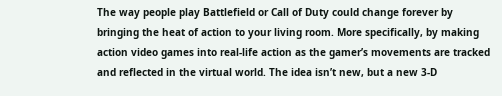The way people play Battlefield or Call of Duty could change forever by bringing the heat of action to your living room. More specifically, by making action video games into real-life action as the gamer’s movements are tracked and reflected in the virtual world. The idea isn’t new, but a new 3-D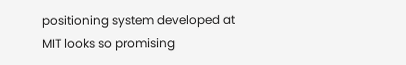positioning system developed at MIT looks so promising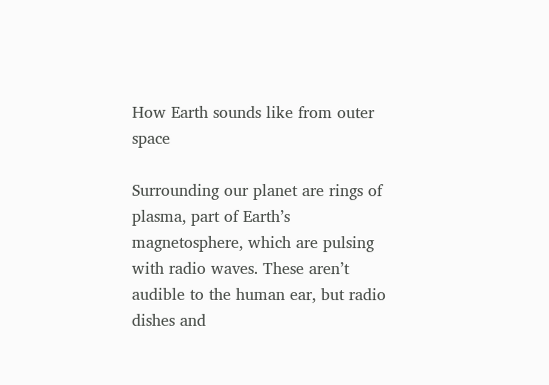How Earth sounds like from outer space

Surrounding our planet are rings of plasma, part of Earth’s magnetosphere, which are pulsing with radio waves. These aren’t audible to the human ear, but radio dishes and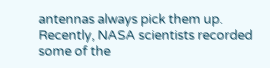antennas always pick them up. Recently, NASA scientists recorded some of the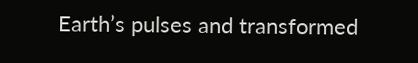Earth’s pulses and transformed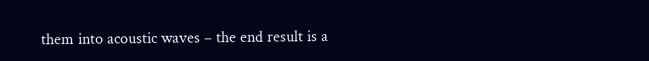them into acoustic waves – the end result is a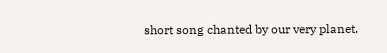short song chanted by our very planet.